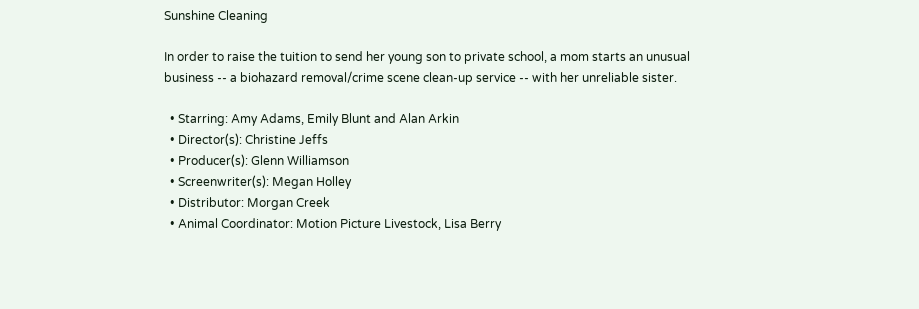Sunshine Cleaning

In order to raise the tuition to send her young son to private school, a mom starts an unusual business -- a biohazard removal/crime scene clean-up service -- with her unreliable sister.

  • Starring: Amy Adams, Emily Blunt and Alan Arkin
  • Director(s): Christine Jeffs
  • Producer(s): Glenn Williamson
  • Screenwriter(s): Megan Holley
  • Distributor: Morgan Creek
  • Animal Coordinator: Motion Picture Livestock, Lisa Berry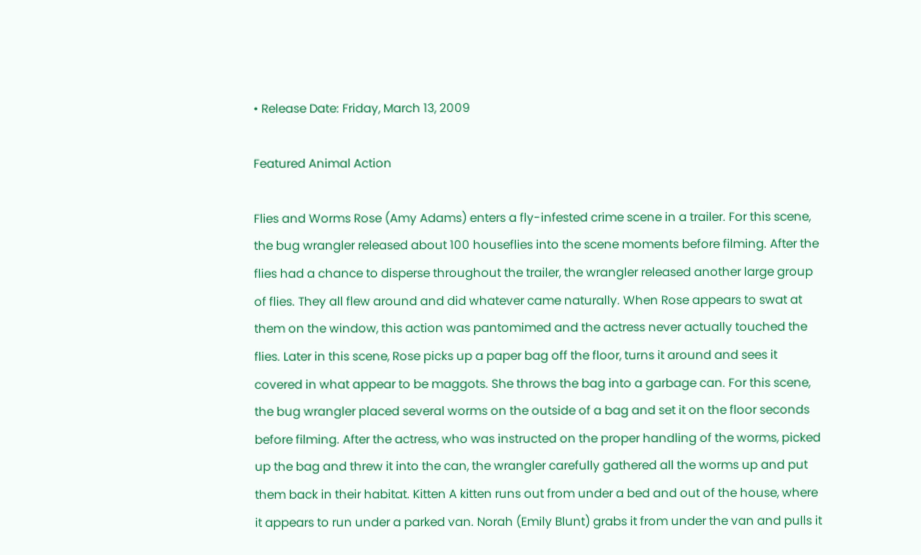• Release Date: Friday, March 13, 2009

Featured Animal Action

Flies and Worms Rose (Amy Adams) enters a fly-infested crime scene in a trailer. For this scene, the bug wrangler released about 100 houseflies into the scene moments before filming. After the flies had a chance to disperse throughout the trailer, the wrangler released another large group of flies. They all flew around and did whatever came naturally. When Rose appears to swat at them on the window, this action was pantomimed and the actress never actually touched the flies. Later in this scene, Rose picks up a paper bag off the floor, turns it around and sees it covered in what appear to be maggots. She throws the bag into a garbage can. For this scene, the bug wrangler placed several worms on the outside of a bag and set it on the floor seconds before filming. After the actress, who was instructed on the proper handling of the worms, picked up the bag and threw it into the can, the wrangler carefully gathered all the worms up and put them back in their habitat. Kitten A kitten runs out from under a bed and out of the house, where it appears to run under a parked van. Norah (Emily Blunt) grabs it from under the van and pulls it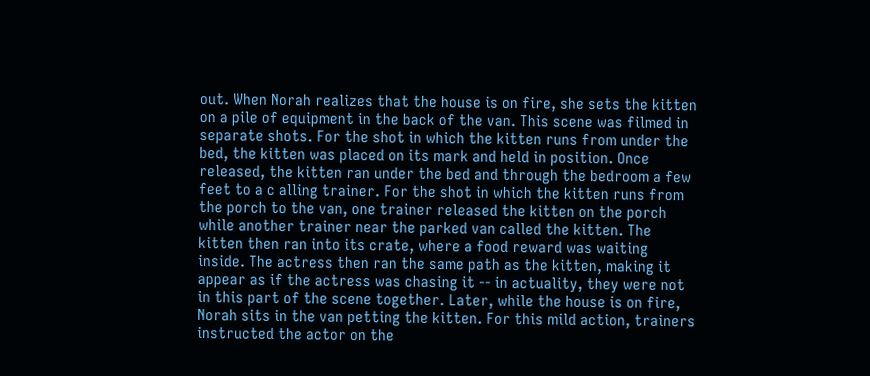out. When Norah realizes that the house is on fire, she sets the kitten on a pile of equipment in the back of the van. This scene was filmed in separate shots. For the shot in which the kitten runs from under the bed, the kitten was placed on its mark and held in position. Once released, the kitten ran under the bed and through the bedroom a few feet to a c alling trainer. For the shot in which the kitten runs from the porch to the van, one trainer released the kitten on the porch while another trainer near the parked van called the kitten. The kitten then ran into its crate, where a food reward was waiting inside. The actress then ran the same path as the kitten, making it appear as if the actress was chasing it -- in actuality, they were not in this part of the scene together. Later, while the house is on fire, Norah sits in the van petting the kitten. For this mild action, trainers instructed the actor on the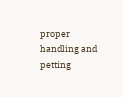proper handling and petting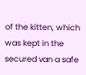of the kitten, which was kept in the secured van a safe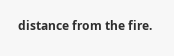distance from the fire.